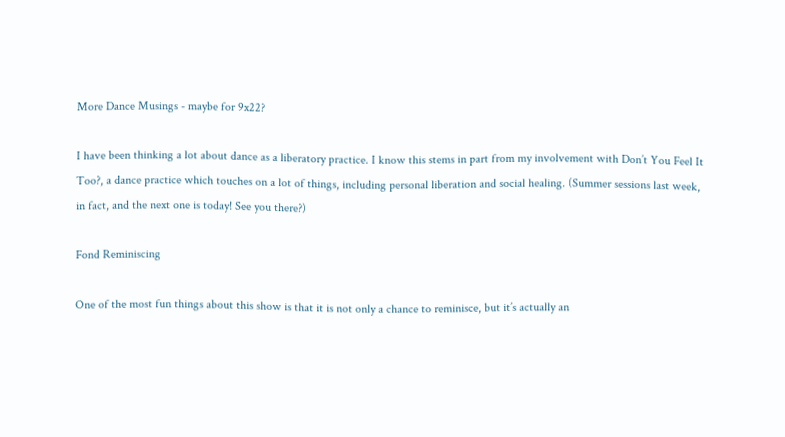More Dance Musings - maybe for 9x22?

I have been thinking a lot about dance as a liberatory practice. I know this stems in part from my involvement with Don’t You Feel It Too?, a dance practice which touches on a lot of things, including personal liberation and social healing. (Summer sessions last week, in fact, and the next one is today! See you there?)

Fond Reminiscing

One of the most fun things about this show is that it is not only a chance to reminisce, but it’s actually an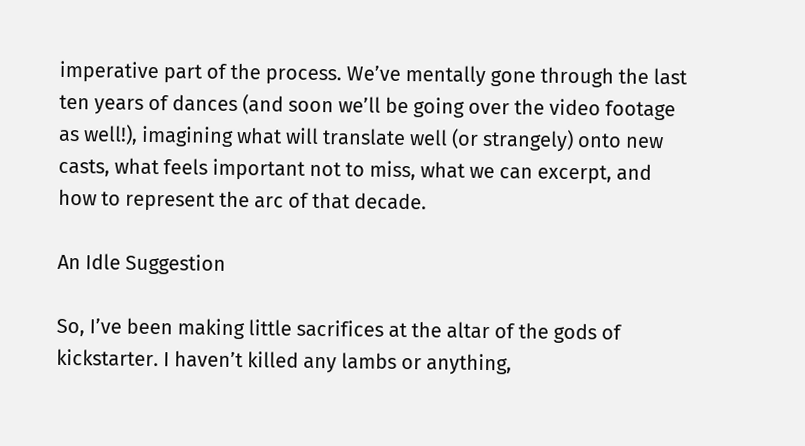imperative part of the process. We’ve mentally gone through the last ten years of dances (and soon we’ll be going over the video footage as well!), imagining what will translate well (or strangely) onto new casts, what feels important not to miss, what we can excerpt, and how to represent the arc of that decade.

An Idle Suggestion

So, I’ve been making little sacrifices at the altar of the gods of kickstarter. I haven’t killed any lambs or anything,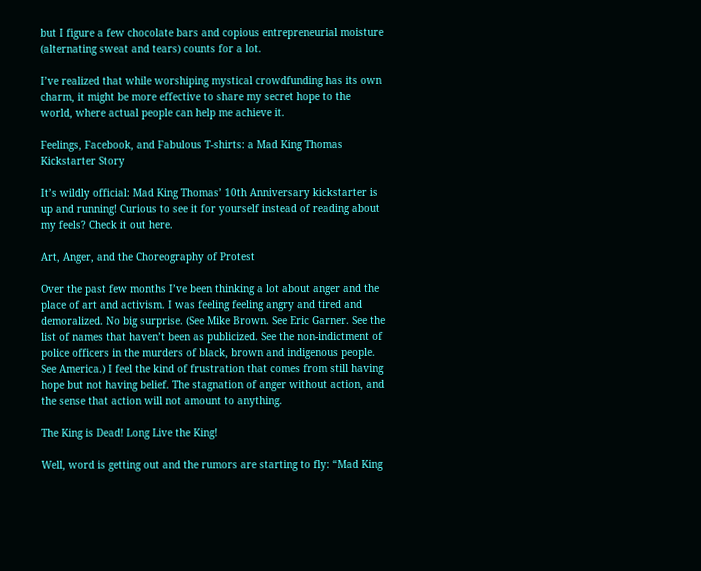but I figure a few chocolate bars and copious entrepreneurial moisture (alternating sweat and tears) counts for a lot.

I’ve realized that while worshiping mystical crowdfunding has its own charm, it might be more effective to share my secret hope to the world, where actual people can help me achieve it.

Feelings, Facebook, and Fabulous T-shirts: a Mad King Thomas Kickstarter Story

It’s wildly official: Mad King Thomas’ 10th Anniversary kickstarter is up and running! Curious to see it for yourself instead of reading about my feels? Check it out here.

Art, Anger, and the Choreography of Protest

Over the past few months I’ve been thinking a lot about anger and the place of art and activism. I was feeling feeling angry and tired and demoralized. No big surprise. (See Mike Brown. See Eric Garner. See the list of names that haven’t been as publicized. See the non-indictment of police officers in the murders of black, brown and indigenous people. See America.) I feel the kind of frustration that comes from still having hope but not having belief. The stagnation of anger without action, and the sense that action will not amount to anything.

The King is Dead! Long Live the King!

Well, word is getting out and the rumors are starting to fly: “Mad King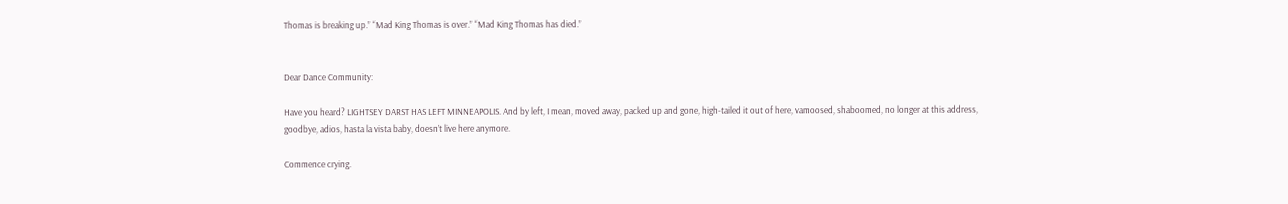Thomas is breaking up.” “Mad King Thomas is over.” “Mad King Thomas has died.”


Dear Dance Community:

Have you heard? LIGHTSEY DARST HAS LEFT MINNEAPOLIS. And by left, I mean, moved away, packed up and gone, high-tailed it out of here, vamoosed, shaboomed, no longer at this address, goodbye, adios, hasta la vista baby, doesn’t live here anymore.

Commence crying.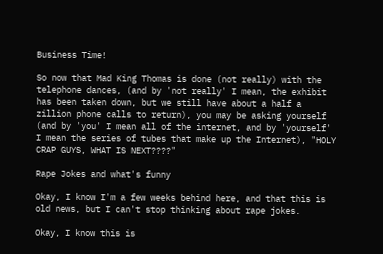Business Time!

So now that Mad King Thomas is done (not really) with the telephone dances, (and by 'not really' I mean, the exhibit has been taken down, but we still have about a half a zillion phone calls to return), you may be asking yourself (and by 'you' I mean all of the internet, and by 'yourself' I mean the series of tubes that make up the Internet), "HOLY CRAP GUYS, WHAT IS NEXT????"

Rape Jokes and what's funny

Okay, I know I'm a few weeks behind here, and that this is old news, but I can't stop thinking about rape jokes.

Okay, I know this is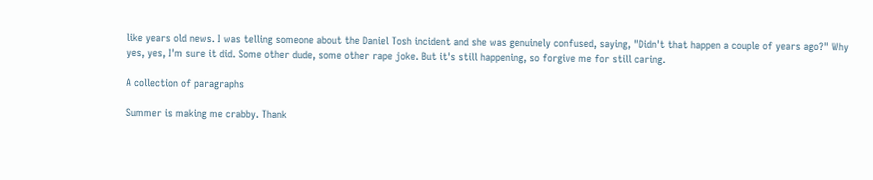like years old news. I was telling someone about the Daniel Tosh incident and she was genuinely confused, saying, "Didn't that happen a couple of years ago?" Why yes, yes, I'm sure it did. Some other dude, some other rape joke. But it's still happening, so forgive me for still caring.

A collection of paragraphs

Summer is making me crabby. Thank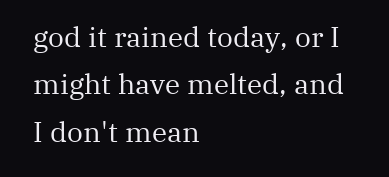god it rained today, or I might have melted, and I don't mean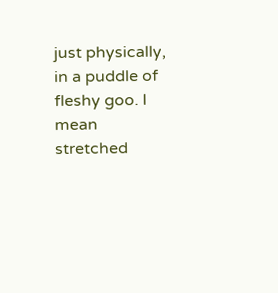just physically, in a puddle of fleshy goo. I mean stretched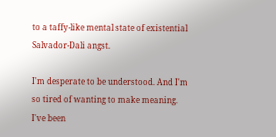to a taffy-like mental state of existential Salvador-Dali angst.

I'm desperate to be understood. And I'm so tired of wanting to make meaning. I've been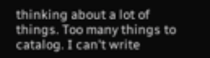thinking about a lot of things. Too many things to catalog. I can't write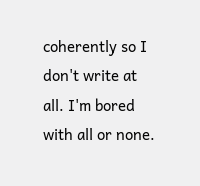coherently so I don't write at all. I'm bored with all or none.